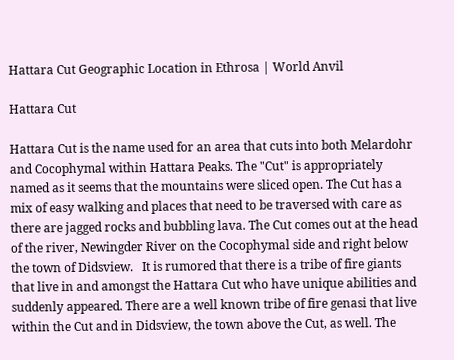Hattara Cut Geographic Location in Ethrosa | World Anvil

Hattara Cut

Hattara Cut is the name used for an area that cuts into both Melardohr and Cocophymal within Hattara Peaks. The "Cut" is appropriately named as it seems that the mountains were sliced open. The Cut has a mix of easy walking and places that need to be traversed with care as there are jagged rocks and bubbling lava. The Cut comes out at the head of the river, Newingder River on the Cocophymal side and right below the town of Didsview.   It is rumored that there is a tribe of fire giants that live in and amongst the Hattara Cut who have unique abilities and suddenly appeared. There are a well known tribe of fire genasi that live within the Cut and in Didsview, the town above the Cut, as well. The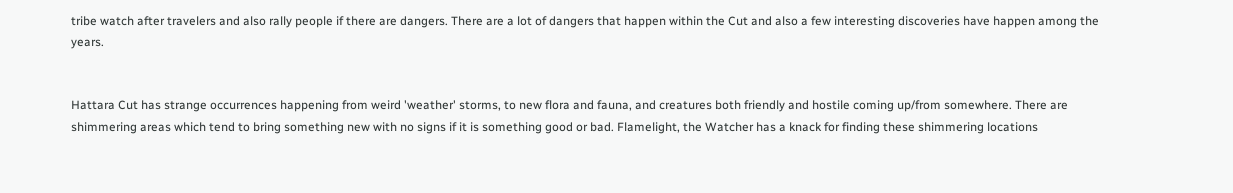tribe watch after travelers and also rally people if there are dangers. There are a lot of dangers that happen within the Cut and also a few interesting discoveries have happen among the years.


Hattara Cut has strange occurrences happening from weird 'weather' storms, to new flora and fauna, and creatures both friendly and hostile coming up/from somewhere. There are shimmering areas which tend to bring something new with no signs if it is something good or bad. Flamelight, the Watcher has a knack for finding these shimmering locations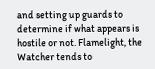and setting up guards to determine if what appears is hostile or not. Flamelight, the Watcher tends to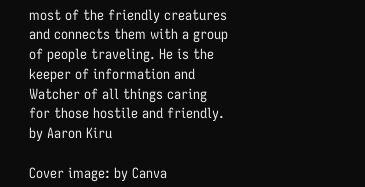most of the friendly creatures and connects them with a group of people traveling. He is the keeper of information and Watcher of all things caring for those hostile and friendly.
by Aaron Kiru

Cover image: by Canva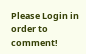Please Login in order to comment!